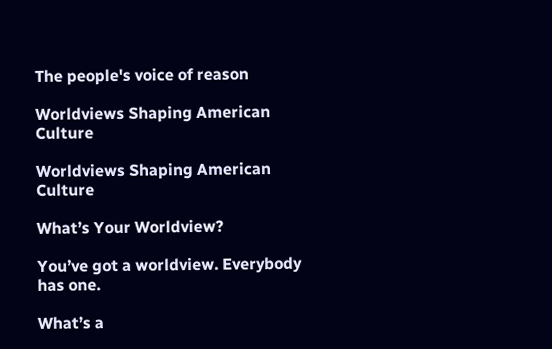The people's voice of reason

Worldviews Shaping American Culture

Worldviews Shaping American Culture

What’s Your Worldview?

You’ve got a worldview. Everybody has one.

What’s a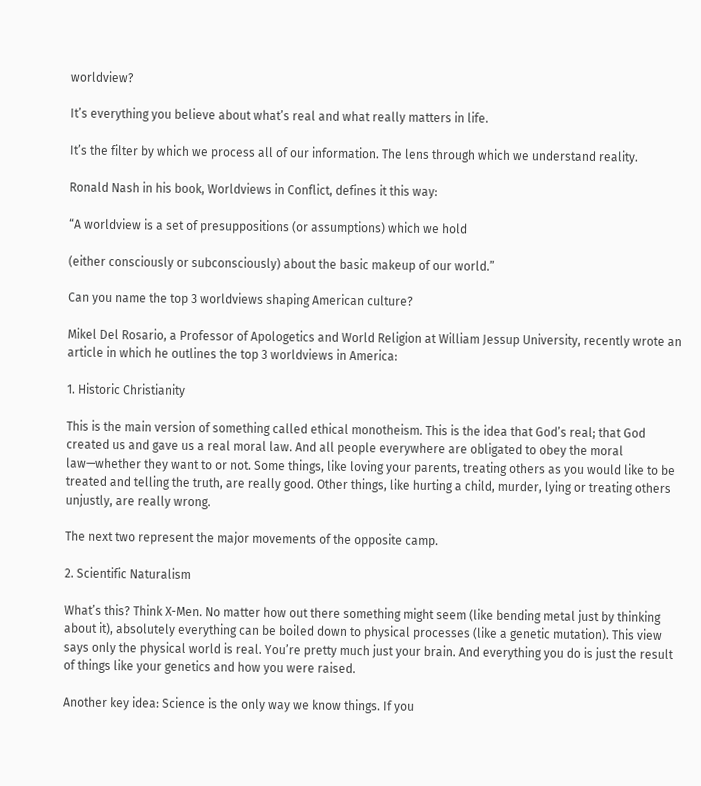worldview?

It’s everything you believe about what’s real and what really matters in life.

It’s the filter by which we process all of our information. The lens through which we understand reality.

Ronald Nash in his book, Worldviews in Conflict, defines it this way:

“A worldview is a set of presuppositions (or assumptions) which we hold

(either consciously or subconsciously) about the basic makeup of our world.”

Can you name the top 3 worldviews shaping American culture?

Mikel Del Rosario, a Professor of Apologetics and World Religion at William Jessup University, recently wrote an article in which he outlines the top 3 worldviews in America:

1. Historic Christianity

This is the main version of something called ethical monotheism. This is the idea that God’s real; that God created us and gave us a real moral law. And all people everywhere are obligated to obey the moral law—whether they want to or not. Some things, like loving your parents, treating others as you would like to be treated and telling the truth, are really good. Other things, like hurting a child, murder, lying or treating others unjustly, are really wrong.

The next two represent the major movements of the opposite camp.

2. Scientific Naturalism

What’s this? Think X-Men. No matter how out there something might seem (like bending metal just by thinking about it), absolutely everything can be boiled down to physical processes (like a genetic mutation). This view says only the physical world is real. You’re pretty much just your brain. And everything you do is just the result of things like your genetics and how you were raised.

Another key idea: Science is the only way we know things. If you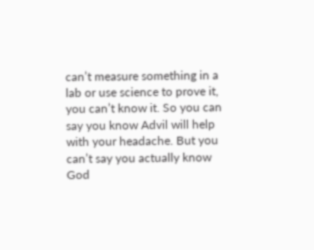can’t measure something in a lab or use science to prove it, you can’t know it. So you can say you know Advil will help with your headache. But you can’t say you actually know God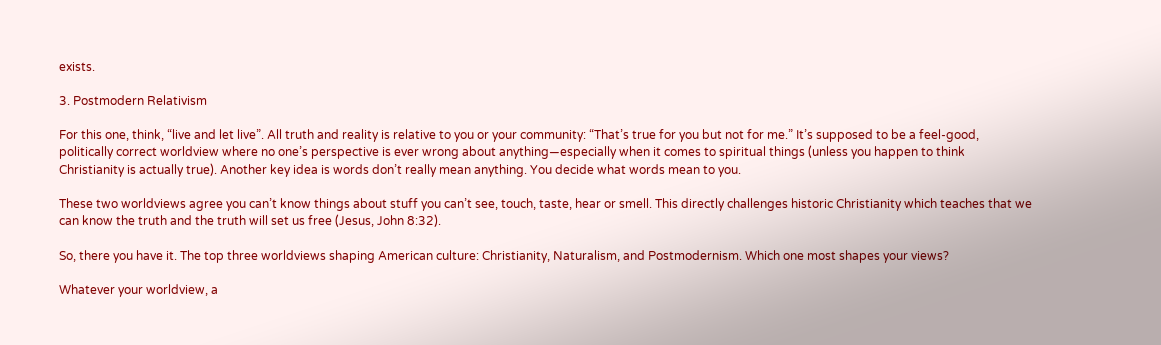exists.

3. Postmodern Relativism

For this one, think, “live and let live”. All truth and reality is relative to you or your community: “That’s true for you but not for me.” It’s supposed to be a feel-good, politically correct worldview where no one’s perspective is ever wrong about anything—especially when it comes to spiritual things (unless you happen to think Christianity is actually true). Another key idea is words don’t really mean anything. You decide what words mean to you.

These two worldviews agree you can’t know things about stuff you can’t see, touch, taste, hear or smell. This directly challenges historic Christianity which teaches that we can know the truth and the truth will set us free (Jesus, John 8:32).

So, there you have it. The top three worldviews shaping American culture: Christianity, Naturalism, and Postmodernism. Which one most shapes your views?

Whatever your worldview, a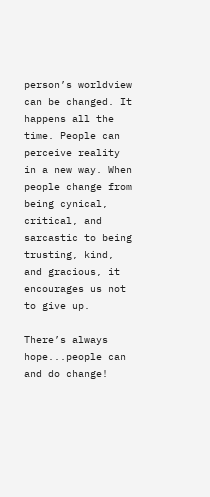person’s worldview can be changed. It happens all the time. People can perceive reality in a new way. When people change from being cynical, critical, and sarcastic to being trusting, kind, and gracious, it encourages us not to give up.

There’s always hope...people can and do change!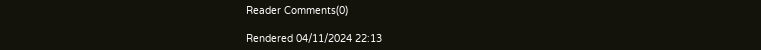Reader Comments(0)

Rendered 04/11/2024 22:13